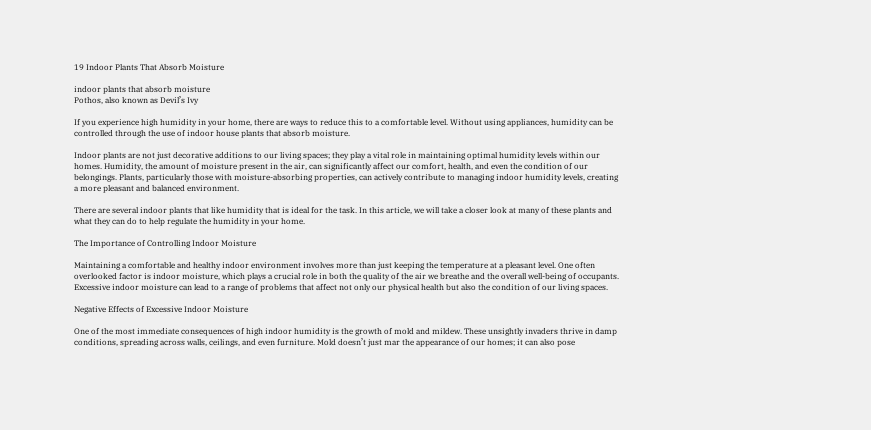19 Indoor Plants That Absorb Moisture

indoor plants that absorb moisture
Pothos, also known as Devil’s Ivy

If you experience high humidity in your home, there are ways to reduce this to a comfortable level. Without using appliances, humidity can be controlled through the use of indoor house plants that absorb moisture.

Indoor plants are not just decorative additions to our living spaces; they play a vital role in maintaining optimal humidity levels within our homes. Humidity, the amount of moisture present in the air, can significantly affect our comfort, health, and even the condition of our belongings. Plants, particularly those with moisture-absorbing properties, can actively contribute to managing indoor humidity levels, creating a more pleasant and balanced environment.

There are several indoor plants that like humidity that is ideal for the task. In this article, we will take a closer look at many of these plants and what they can do to help regulate the humidity in your home.

The Importance of Controlling Indoor Moisture

Maintaining a comfortable and healthy indoor environment involves more than just keeping the temperature at a pleasant level. One often overlooked factor is indoor moisture, which plays a crucial role in both the quality of the air we breathe and the overall well-being of occupants. Excessive indoor moisture can lead to a range of problems that affect not only our physical health but also the condition of our living spaces.

Negative Effects of Excessive Indoor Moisture

One of the most immediate consequences of high indoor humidity is the growth of mold and mildew. These unsightly invaders thrive in damp conditions, spreading across walls, ceilings, and even furniture. Mold doesn’t just mar the appearance of our homes; it can also pose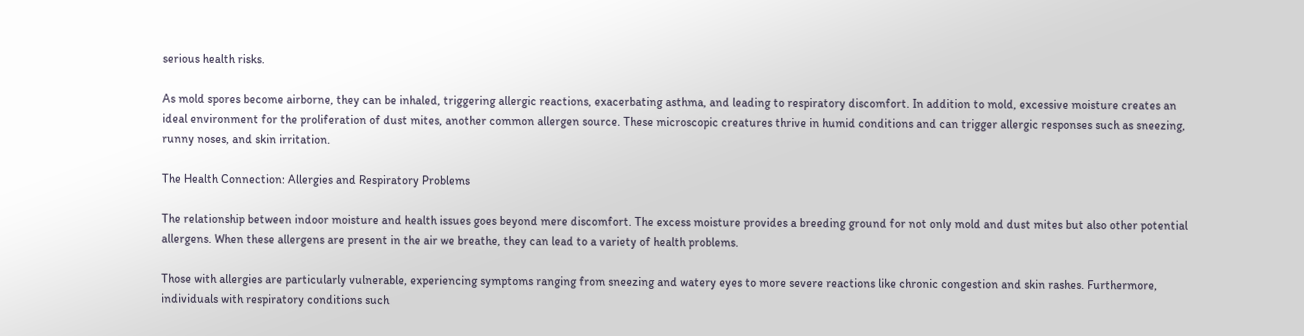serious health risks.

As mold spores become airborne, they can be inhaled, triggering allergic reactions, exacerbating asthma, and leading to respiratory discomfort. In addition to mold, excessive moisture creates an ideal environment for the proliferation of dust mites, another common allergen source. These microscopic creatures thrive in humid conditions and can trigger allergic responses such as sneezing, runny noses, and skin irritation.

The Health Connection: Allergies and Respiratory Problems

The relationship between indoor moisture and health issues goes beyond mere discomfort. The excess moisture provides a breeding ground for not only mold and dust mites but also other potential allergens. When these allergens are present in the air we breathe, they can lead to a variety of health problems.

Those with allergies are particularly vulnerable, experiencing symptoms ranging from sneezing and watery eyes to more severe reactions like chronic congestion and skin rashes. Furthermore, individuals with respiratory conditions such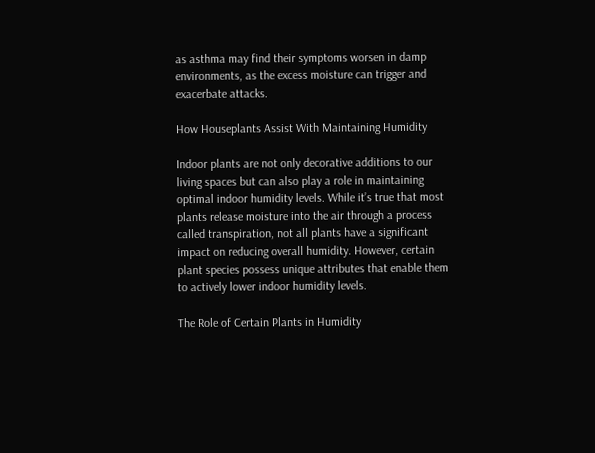as asthma may find their symptoms worsen in damp environments, as the excess moisture can trigger and exacerbate attacks.

How Houseplants Assist With Maintaining Humidity

Indoor plants are not only decorative additions to our living spaces but can also play a role in maintaining optimal indoor humidity levels. While it’s true that most plants release moisture into the air through a process called transpiration, not all plants have a significant impact on reducing overall humidity. However, certain plant species possess unique attributes that enable them to actively lower indoor humidity levels.

The Role of Certain Plants in Humidity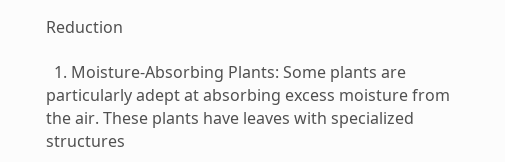Reduction

  1. Moisture-Absorbing Plants: Some plants are particularly adept at absorbing excess moisture from the air. These plants have leaves with specialized structures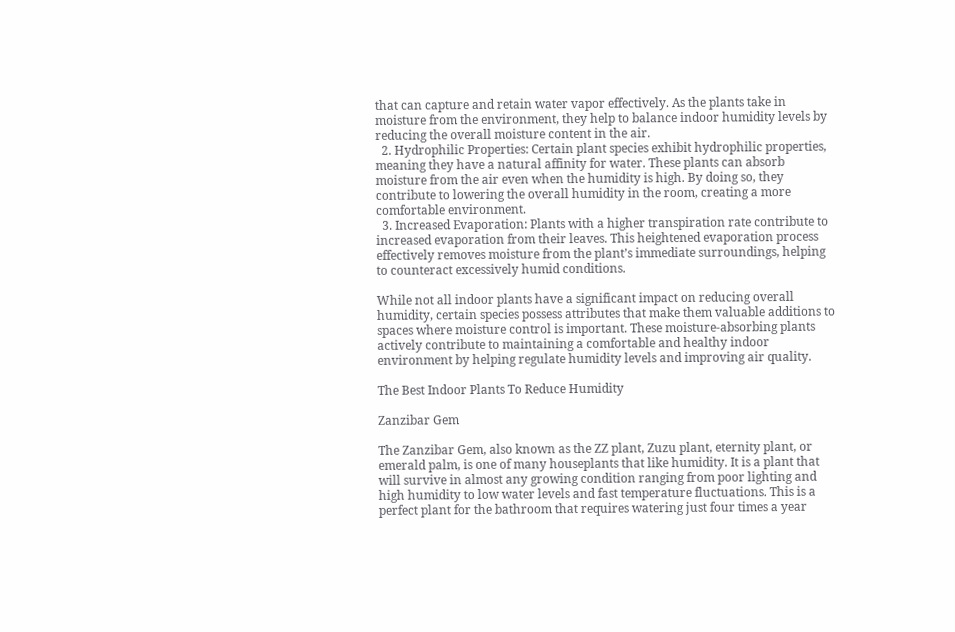that can capture and retain water vapor effectively. As the plants take in moisture from the environment, they help to balance indoor humidity levels by reducing the overall moisture content in the air.
  2. Hydrophilic Properties: Certain plant species exhibit hydrophilic properties, meaning they have a natural affinity for water. These plants can absorb moisture from the air even when the humidity is high. By doing so, they contribute to lowering the overall humidity in the room, creating a more comfortable environment.
  3. Increased Evaporation: Plants with a higher transpiration rate contribute to increased evaporation from their leaves. This heightened evaporation process effectively removes moisture from the plant’s immediate surroundings, helping to counteract excessively humid conditions.

While not all indoor plants have a significant impact on reducing overall humidity, certain species possess attributes that make them valuable additions to spaces where moisture control is important. These moisture-absorbing plants actively contribute to maintaining a comfortable and healthy indoor environment by helping regulate humidity levels and improving air quality.

The Best Indoor Plants To Reduce Humidity

Zanzibar Gem

The Zanzibar Gem, also known as the ZZ plant, Zuzu plant, eternity plant, or emerald palm, is one of many houseplants that like humidity. It is a plant that will survive in almost any growing condition ranging from poor lighting and high humidity to low water levels and fast temperature fluctuations. This is a perfect plant for the bathroom that requires watering just four times a year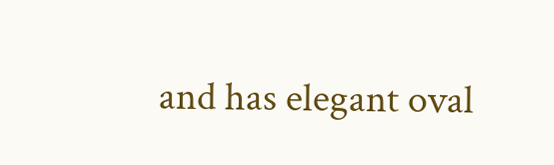and has elegant oval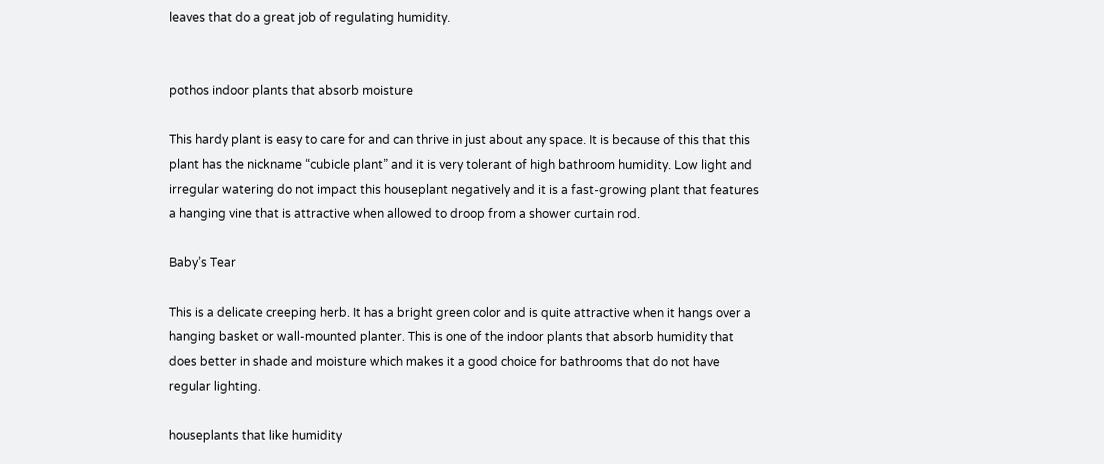leaves that do a great job of regulating humidity.


pothos indoor plants that absorb moisture

This hardy plant is easy to care for and can thrive in just about any space. It is because of this that this plant has the nickname “cubicle plant” and it is very tolerant of high bathroom humidity. Low light and irregular watering do not impact this houseplant negatively and it is a fast-growing plant that features a hanging vine that is attractive when allowed to droop from a shower curtain rod.

Baby’s Tear

This is a delicate creeping herb. It has a bright green color and is quite attractive when it hangs over a hanging basket or wall-mounted planter. This is one of the indoor plants that absorb humidity that does better in shade and moisture which makes it a good choice for bathrooms that do not have regular lighting.

houseplants that like humidity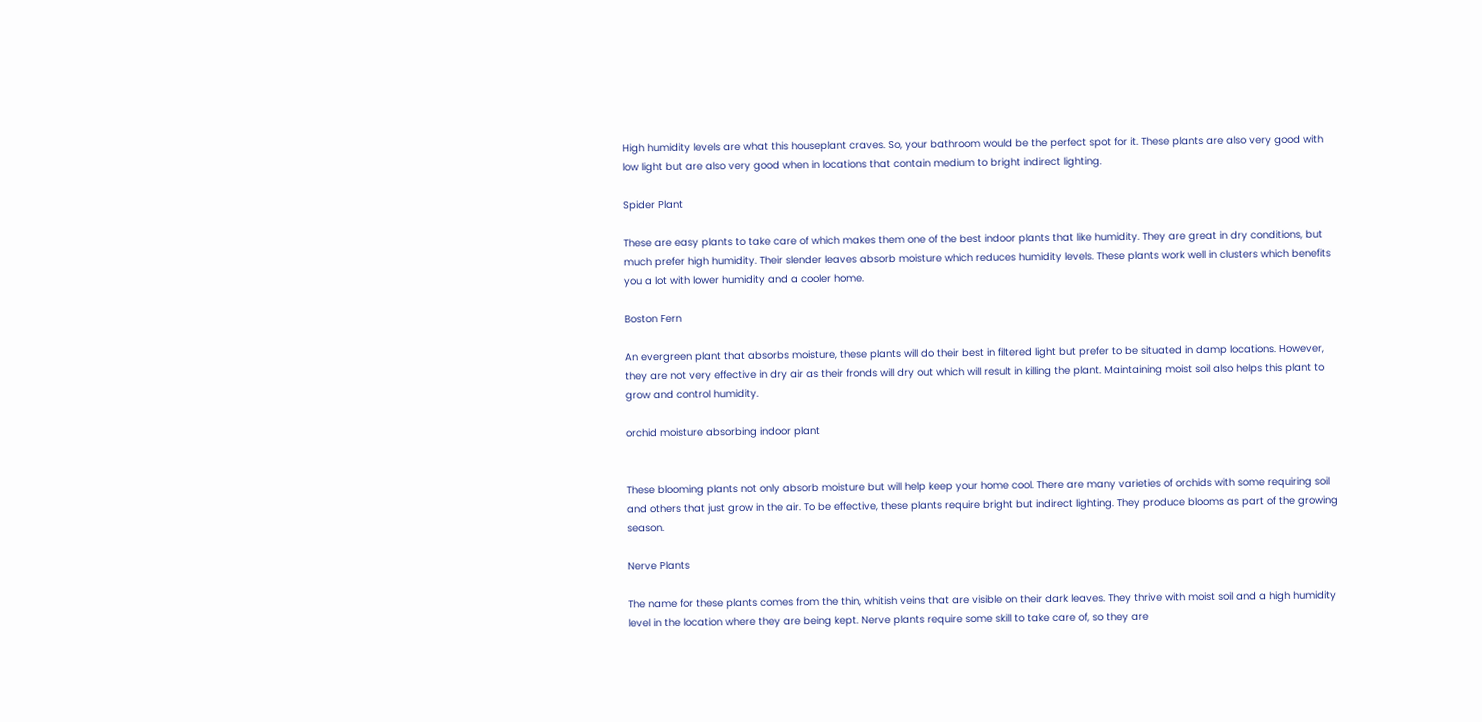High humidity levels are what this houseplant craves. So, your bathroom would be the perfect spot for it. These plants are also very good with low light but are also very good when in locations that contain medium to bright indirect lighting.

Spider Plant

These are easy plants to take care of which makes them one of the best indoor plants that like humidity. They are great in dry conditions, but much prefer high humidity. Their slender leaves absorb moisture which reduces humidity levels. These plants work well in clusters which benefits you a lot with lower humidity and a cooler home.

Boston Fern

An evergreen plant that absorbs moisture, these plants will do their best in filtered light but prefer to be situated in damp locations. However, they are not very effective in dry air as their fronds will dry out which will result in killing the plant. Maintaining moist soil also helps this plant to grow and control humidity.

orchid moisture absorbing indoor plant


These blooming plants not only absorb moisture but will help keep your home cool. There are many varieties of orchids with some requiring soil and others that just grow in the air. To be effective, these plants require bright but indirect lighting. They produce blooms as part of the growing season.

Nerve Plants

The name for these plants comes from the thin, whitish veins that are visible on their dark leaves. They thrive with moist soil and a high humidity level in the location where they are being kept. Nerve plants require some skill to take care of, so they are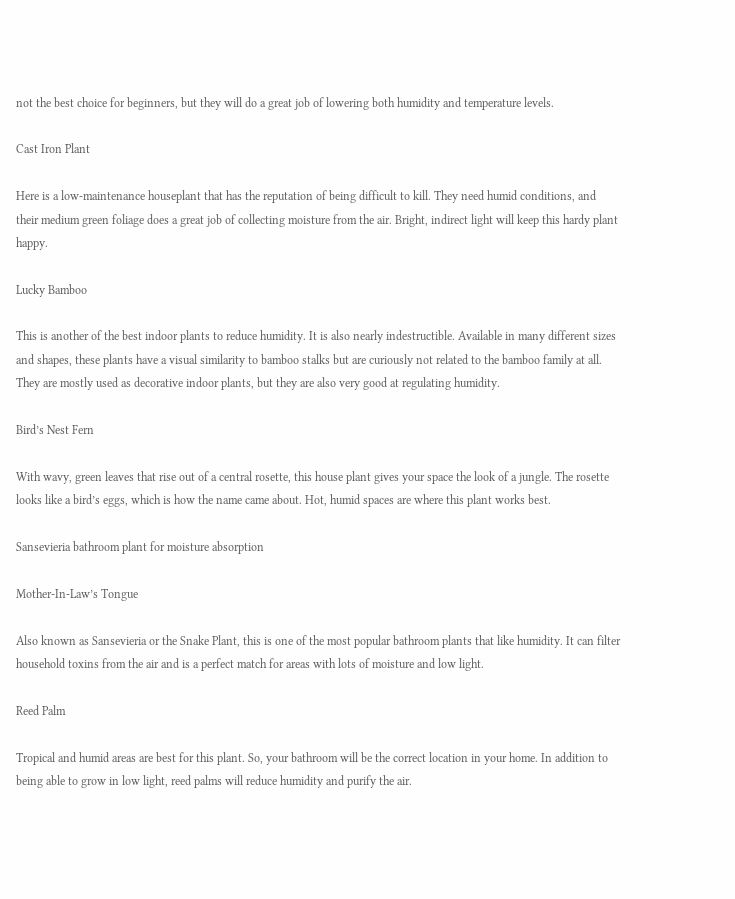not the best choice for beginners, but they will do a great job of lowering both humidity and temperature levels.

Cast Iron Plant

Here is a low-maintenance houseplant that has the reputation of being difficult to kill. They need humid conditions, and their medium green foliage does a great job of collecting moisture from the air. Bright, indirect light will keep this hardy plant happy.

Lucky Bamboo

This is another of the best indoor plants to reduce humidity. It is also nearly indestructible. Available in many different sizes and shapes, these plants have a visual similarity to bamboo stalks but are curiously not related to the bamboo family at all. They are mostly used as decorative indoor plants, but they are also very good at regulating humidity.

Bird’s Nest Fern

With wavy, green leaves that rise out of a central rosette, this house plant gives your space the look of a jungle. The rosette looks like a bird’s eggs, which is how the name came about. Hot, humid spaces are where this plant works best.

Sansevieria bathroom plant for moisture absorption

Mother-In-Law’s Tongue

Also known as Sansevieria or the Snake Plant, this is one of the most popular bathroom plants that like humidity. It can filter household toxins from the air and is a perfect match for areas with lots of moisture and low light.

Reed Palm

Tropical and humid areas are best for this plant. So, your bathroom will be the correct location in your home. In addition to being able to grow in low light, reed palms will reduce humidity and purify the air.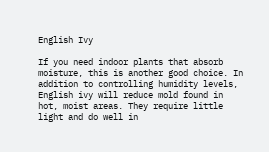English Ivy

If you need indoor plants that absorb moisture, this is another good choice. In addition to controlling humidity levels, English ivy will reduce mold found in hot, moist areas. They require little light and do well in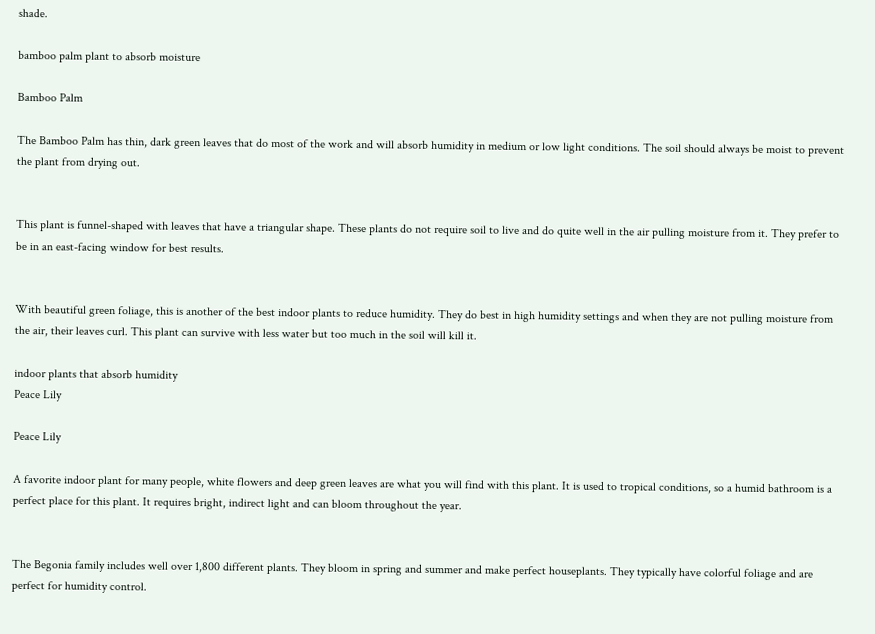shade.

bamboo palm plant to absorb moisture

Bamboo Palm

The Bamboo Palm has thin, dark green leaves that do most of the work and will absorb humidity in medium or low light conditions. The soil should always be moist to prevent the plant from drying out.


This plant is funnel-shaped with leaves that have a triangular shape. These plants do not require soil to live and do quite well in the air pulling moisture from it. They prefer to be in an east-facing window for best results.


With beautiful green foliage, this is another of the best indoor plants to reduce humidity. They do best in high humidity settings and when they are not pulling moisture from the air, their leaves curl. This plant can survive with less water but too much in the soil will kill it.

indoor plants that absorb humidity
Peace Lily

Peace Lily

A favorite indoor plant for many people, white flowers and deep green leaves are what you will find with this plant. It is used to tropical conditions, so a humid bathroom is a perfect place for this plant. It requires bright, indirect light and can bloom throughout the year.


The Begonia family includes well over 1,800 different plants. They bloom in spring and summer and make perfect houseplants. They typically have colorful foliage and are perfect for humidity control.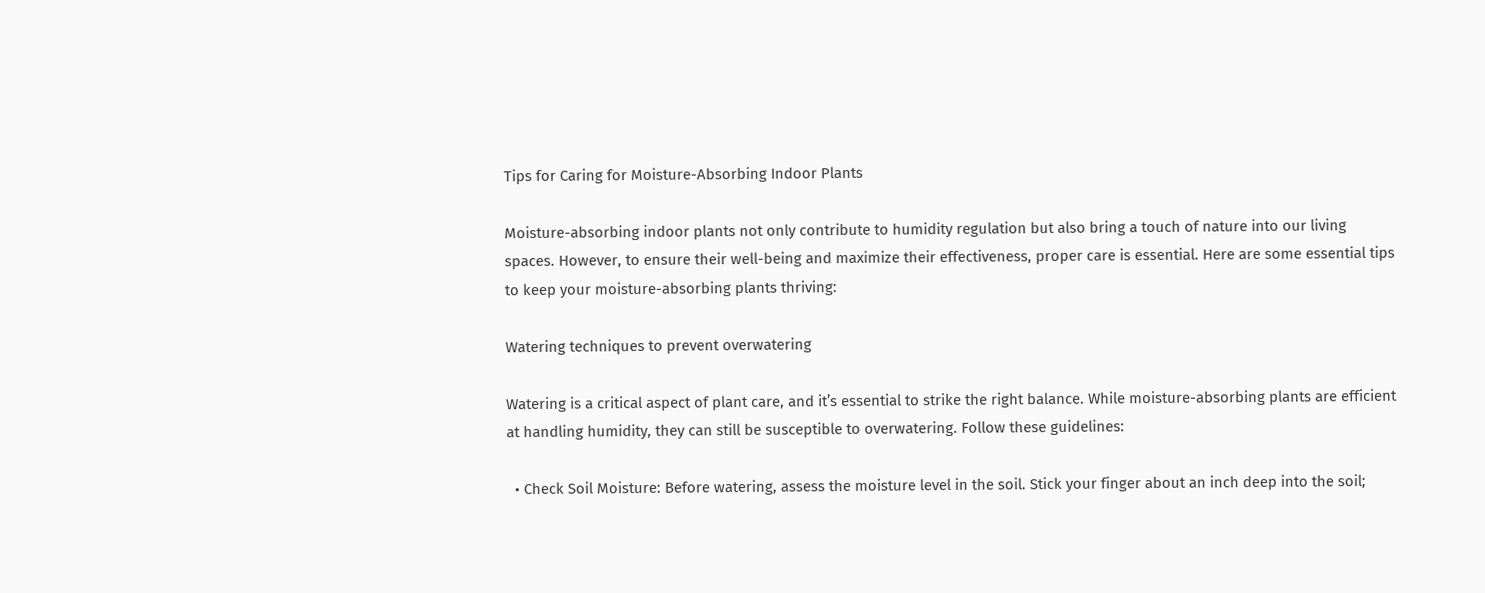Tips for Caring for Moisture-Absorbing Indoor Plants

Moisture-absorbing indoor plants not only contribute to humidity regulation but also bring a touch of nature into our living spaces. However, to ensure their well-being and maximize their effectiveness, proper care is essential. Here are some essential tips to keep your moisture-absorbing plants thriving:

Watering techniques to prevent overwatering

Watering is a critical aspect of plant care, and it’s essential to strike the right balance. While moisture-absorbing plants are efficient at handling humidity, they can still be susceptible to overwatering. Follow these guidelines:

  • Check Soil Moisture: Before watering, assess the moisture level in the soil. Stick your finger about an inch deep into the soil;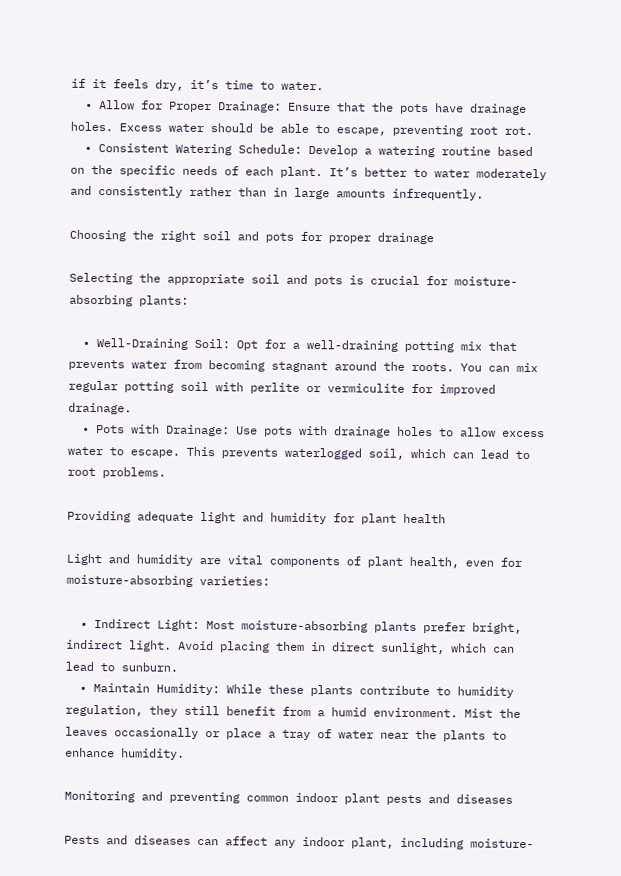if it feels dry, it’s time to water.
  • Allow for Proper Drainage: Ensure that the pots have drainage holes. Excess water should be able to escape, preventing root rot.
  • Consistent Watering Schedule: Develop a watering routine based on the specific needs of each plant. It’s better to water moderately and consistently rather than in large amounts infrequently.

Choosing the right soil and pots for proper drainage

Selecting the appropriate soil and pots is crucial for moisture-absorbing plants:

  • Well-Draining Soil: Opt for a well-draining potting mix that prevents water from becoming stagnant around the roots. You can mix regular potting soil with perlite or vermiculite for improved drainage.
  • Pots with Drainage: Use pots with drainage holes to allow excess water to escape. This prevents waterlogged soil, which can lead to root problems.

Providing adequate light and humidity for plant health

Light and humidity are vital components of plant health, even for moisture-absorbing varieties:

  • Indirect Light: Most moisture-absorbing plants prefer bright, indirect light. Avoid placing them in direct sunlight, which can lead to sunburn.
  • Maintain Humidity: While these plants contribute to humidity regulation, they still benefit from a humid environment. Mist the leaves occasionally or place a tray of water near the plants to enhance humidity.

Monitoring and preventing common indoor plant pests and diseases

Pests and diseases can affect any indoor plant, including moisture-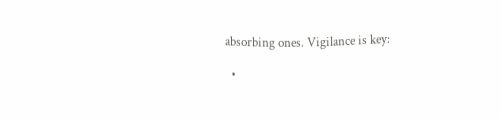absorbing ones. Vigilance is key:

  •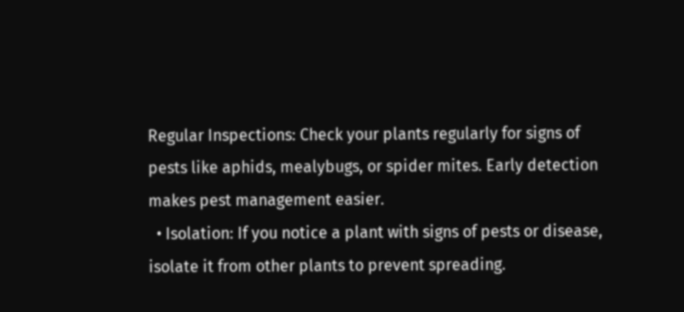Regular Inspections: Check your plants regularly for signs of pests like aphids, mealybugs, or spider mites. Early detection makes pest management easier.
  • Isolation: If you notice a plant with signs of pests or disease, isolate it from other plants to prevent spreading.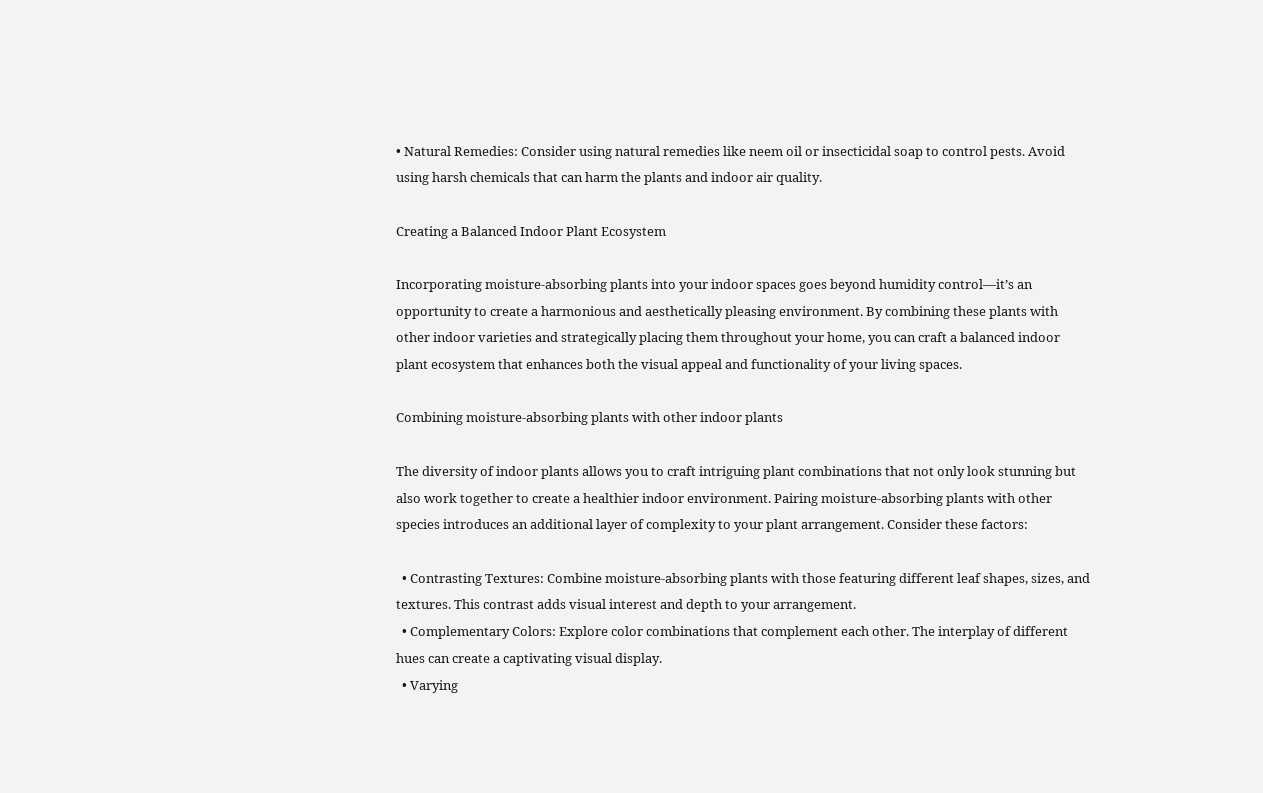• Natural Remedies: Consider using natural remedies like neem oil or insecticidal soap to control pests. Avoid using harsh chemicals that can harm the plants and indoor air quality.

Creating a Balanced Indoor Plant Ecosystem

Incorporating moisture-absorbing plants into your indoor spaces goes beyond humidity control—it’s an opportunity to create a harmonious and aesthetically pleasing environment. By combining these plants with other indoor varieties and strategically placing them throughout your home, you can craft a balanced indoor plant ecosystem that enhances both the visual appeal and functionality of your living spaces.

Combining moisture-absorbing plants with other indoor plants

The diversity of indoor plants allows you to craft intriguing plant combinations that not only look stunning but also work together to create a healthier indoor environment. Pairing moisture-absorbing plants with other species introduces an additional layer of complexity to your plant arrangement. Consider these factors:

  • Contrasting Textures: Combine moisture-absorbing plants with those featuring different leaf shapes, sizes, and textures. This contrast adds visual interest and depth to your arrangement.
  • Complementary Colors: Explore color combinations that complement each other. The interplay of different hues can create a captivating visual display.
  • Varying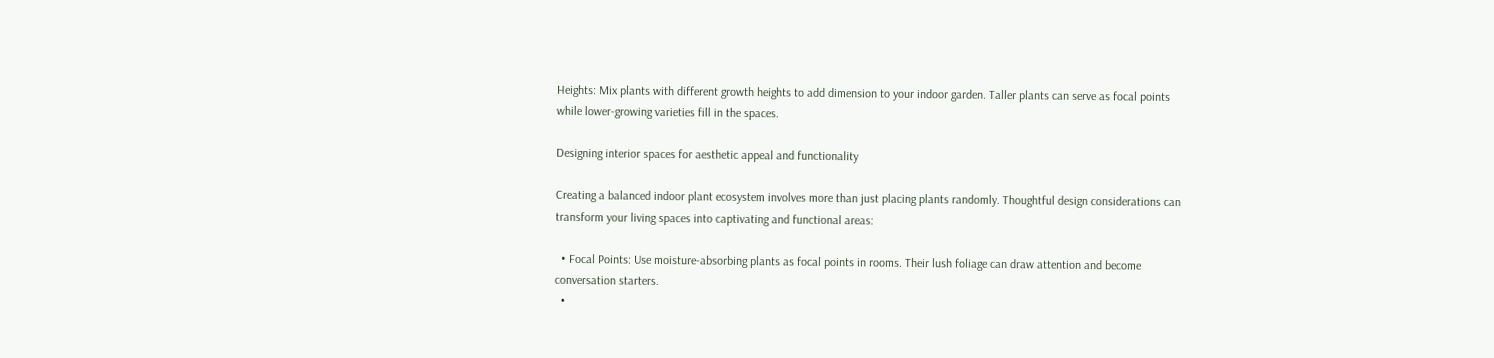Heights: Mix plants with different growth heights to add dimension to your indoor garden. Taller plants can serve as focal points while lower-growing varieties fill in the spaces.

Designing interior spaces for aesthetic appeal and functionality

Creating a balanced indoor plant ecosystem involves more than just placing plants randomly. Thoughtful design considerations can transform your living spaces into captivating and functional areas:

  • Focal Points: Use moisture-absorbing plants as focal points in rooms. Their lush foliage can draw attention and become conversation starters.
  •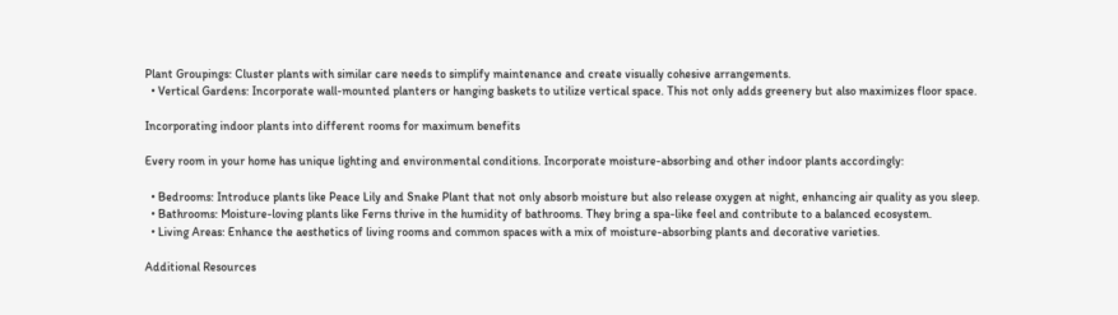Plant Groupings: Cluster plants with similar care needs to simplify maintenance and create visually cohesive arrangements.
  • Vertical Gardens: Incorporate wall-mounted planters or hanging baskets to utilize vertical space. This not only adds greenery but also maximizes floor space.

Incorporating indoor plants into different rooms for maximum benefits

Every room in your home has unique lighting and environmental conditions. Incorporate moisture-absorbing and other indoor plants accordingly:

  • Bedrooms: Introduce plants like Peace Lily and Snake Plant that not only absorb moisture but also release oxygen at night, enhancing air quality as you sleep.
  • Bathrooms: Moisture-loving plants like Ferns thrive in the humidity of bathrooms. They bring a spa-like feel and contribute to a balanced ecosystem.
  • Living Areas: Enhance the aesthetics of living rooms and common spaces with a mix of moisture-absorbing plants and decorative varieties.

Additional Resources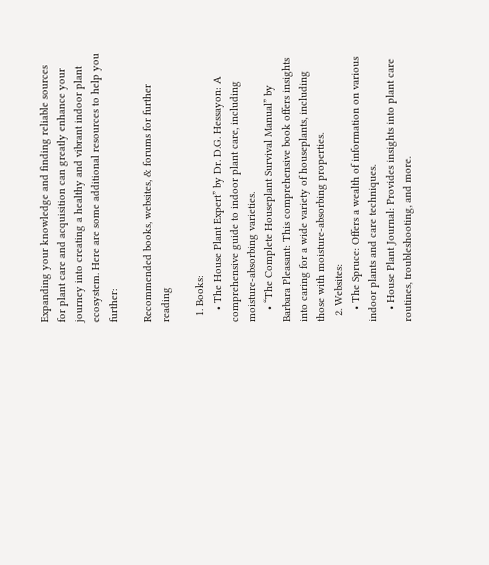Expanding your knowledge and finding reliable sources for plant care and acquisition can greatly enhance your journey into creating a healthy and vibrant indoor plant ecosystem. Here are some additional resources to help you further:

Recommended books, websites, & forums for further reading

  1. Books:
    • The House Plant Expert” by Dr. D.G. Hessayon: A comprehensive guide to indoor plant care, including moisture-absorbing varieties.
    • “The Complete Houseplant Survival Manual” by Barbara Pleasant: This comprehensive book offers insights into caring for a wide variety of houseplants, including those with moisture-absorbing properties.
  2. Websites:
    • The Spruce: Offers a wealth of information on various indoor plants and care techniques.
    • House Plant Journal: Provides insights into plant care routines, troubleshooting, and more.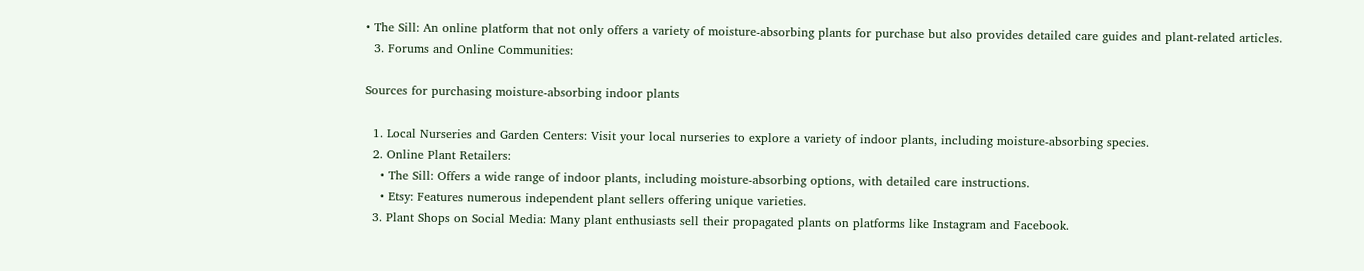• The Sill: An online platform that not only offers a variety of moisture-absorbing plants for purchase but also provides detailed care guides and plant-related articles.
  3. Forums and Online Communities:

Sources for purchasing moisture-absorbing indoor plants

  1. Local Nurseries and Garden Centers: Visit your local nurseries to explore a variety of indoor plants, including moisture-absorbing species.
  2. Online Plant Retailers:
    • The Sill: Offers a wide range of indoor plants, including moisture-absorbing options, with detailed care instructions.
    • Etsy: Features numerous independent plant sellers offering unique varieties.
  3. Plant Shops on Social Media: Many plant enthusiasts sell their propagated plants on platforms like Instagram and Facebook.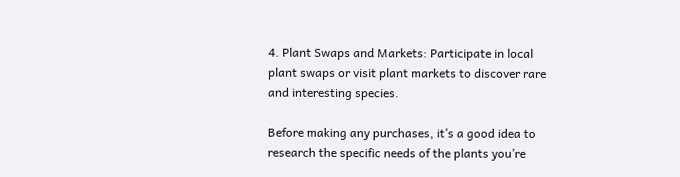4. Plant Swaps and Markets: Participate in local plant swaps or visit plant markets to discover rare and interesting species.

Before making any purchases, it’s a good idea to research the specific needs of the plants you’re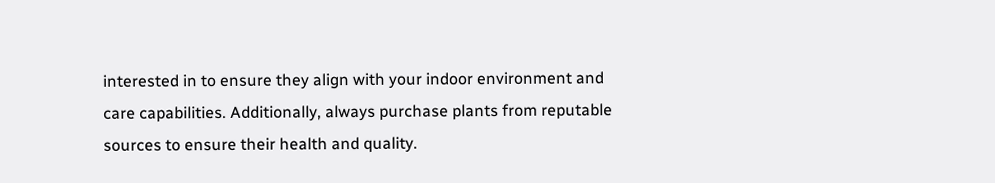interested in to ensure they align with your indoor environment and care capabilities. Additionally, always purchase plants from reputable sources to ensure their health and quality.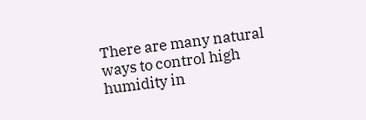There are many natural ways to control high humidity in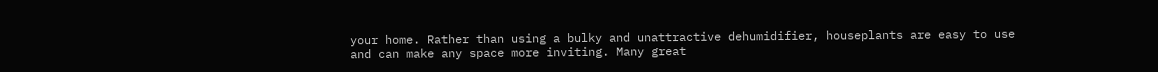your home. Rather than using a bulky and unattractive dehumidifier, houseplants are easy to use and can make any space more inviting. Many great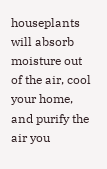houseplants will absorb moisture out of the air, cool your home, and purify the air you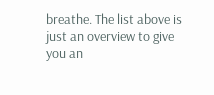breathe. The list above is just an overview to give you an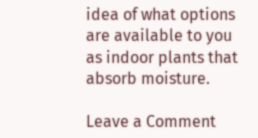idea of what options are available to you as indoor plants that absorb moisture.

Leave a Comment